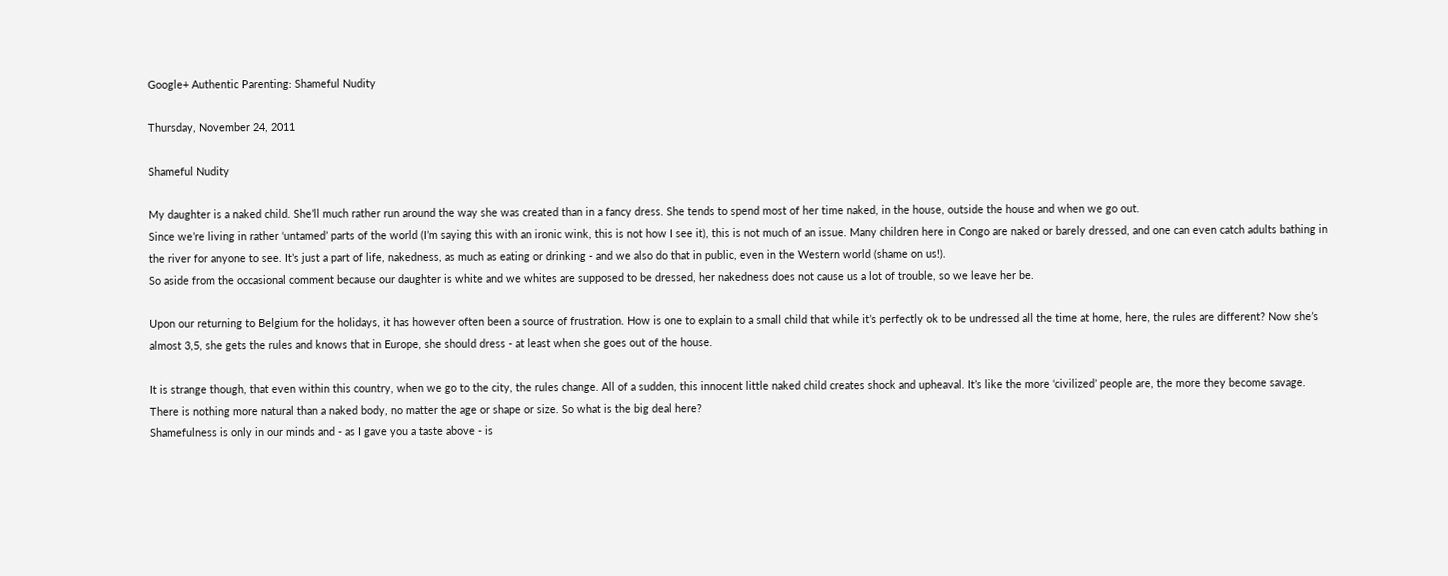Google+ Authentic Parenting: Shameful Nudity

Thursday, November 24, 2011

Shameful Nudity

My daughter is a naked child. She’ll much rather run around the way she was created than in a fancy dress. She tends to spend most of her time naked, in the house, outside the house and when we go out.
Since we’re living in rather ‘untamed’ parts of the world (I’m saying this with an ironic wink, this is not how I see it), this is not much of an issue. Many children here in Congo are naked or barely dressed, and one can even catch adults bathing in the river for anyone to see. It’s just a part of life, nakedness, as much as eating or drinking - and we also do that in public, even in the Western world (shame on us!).
So aside from the occasional comment because our daughter is white and we whites are supposed to be dressed, her nakedness does not cause us a lot of trouble, so we leave her be.

Upon our returning to Belgium for the holidays, it has however often been a source of frustration. How is one to explain to a small child that while it’s perfectly ok to be undressed all the time at home, here, the rules are different? Now she’s almost 3,5, she gets the rules and knows that in Europe, she should dress - at least when she goes out of the house.

It is strange though, that even within this country, when we go to the city, the rules change. All of a sudden, this innocent little naked child creates shock and upheaval. It’s like the more ‘civilized’ people are, the more they become savage.
There is nothing more natural than a naked body, no matter the age or shape or size. So what is the big deal here?
Shamefulness is only in our minds and - as I gave you a taste above - is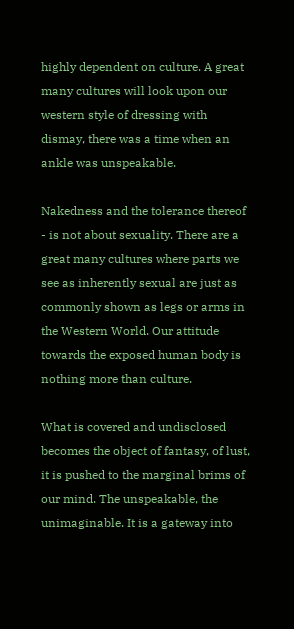highly dependent on culture. A great many cultures will look upon our western style of dressing with dismay, there was a time when an ankle was unspeakable.

Nakedness and the tolerance thereof - is not about sexuality. There are a great many cultures where parts we see as inherently sexual are just as commonly shown as legs or arms in the Western World. Our attitude towards the exposed human body is nothing more than culture.

What is covered and undisclosed becomes the object of fantasy, of lust, it is pushed to the marginal brims of our mind. The unspeakable, the unimaginable. It is a gateway into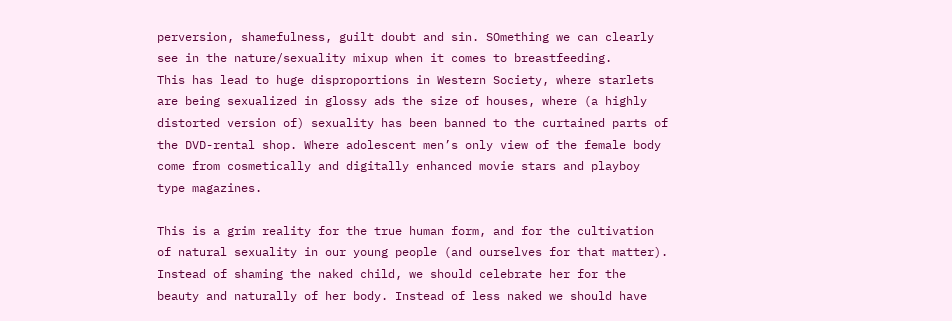perversion, shamefulness, guilt doubt and sin. SOmething we can clearly see in the nature/sexuality mixup when it comes to breastfeeding.
This has lead to huge disproportions in Western Society, where starlets are being sexualized in glossy ads the size of houses, where (a highly distorted version of) sexuality has been banned to the curtained parts of the DVD-rental shop. Where adolescent men’s only view of the female body come from cosmetically and digitally enhanced movie stars and playboy type magazines.

This is a grim reality for the true human form, and for the cultivation of natural sexuality in our young people (and ourselves for that matter).
Instead of shaming the naked child, we should celebrate her for the beauty and naturally of her body. Instead of less naked we should have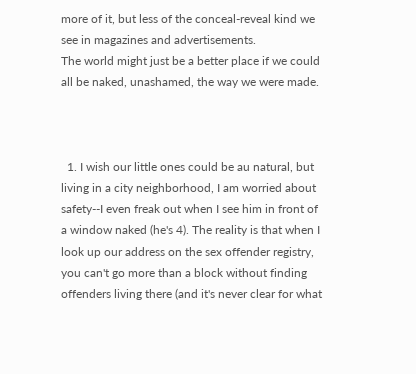more of it, but less of the conceal-reveal kind we see in magazines and advertisements.
The world might just be a better place if we could all be naked, unashamed, the way we were made.



  1. I wish our little ones could be au natural, but living in a city neighborhood, I am worried about safety--I even freak out when I see him in front of a window naked (he's 4). The reality is that when I look up our address on the sex offender registry, you can't go more than a block without finding offenders living there (and it's never clear for what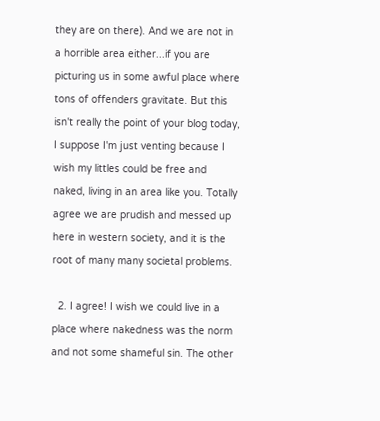they are on there). And we are not in a horrible area either...if you are picturing us in some awful place where tons of offenders gravitate. But this isn't really the point of your blog today, I suppose I'm just venting because I wish my littles could be free and naked, living in an area like you. Totally agree we are prudish and messed up here in western society, and it is the root of many many societal problems.

  2. I agree! I wish we could live in a place where nakedness was the norm and not some shameful sin. The other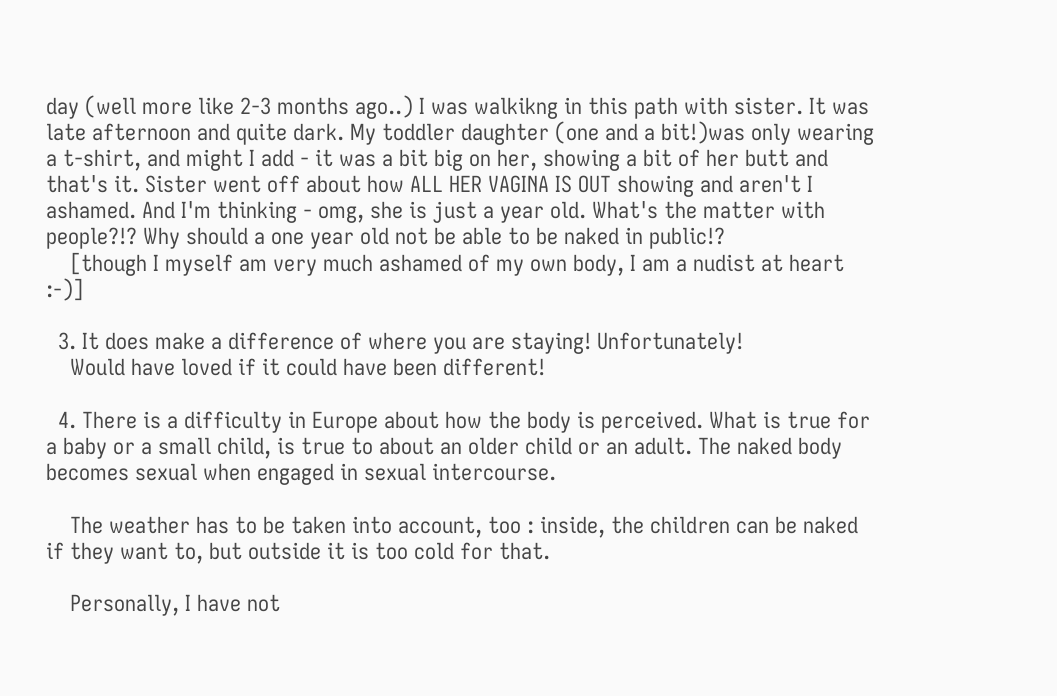day (well more like 2-3 months ago..) I was walkikng in this path with sister. It was late afternoon and quite dark. My toddler daughter (one and a bit!)was only wearing a t-shirt, and might I add - it was a bit big on her, showing a bit of her butt and that's it. Sister went off about how ALL HER VAGINA IS OUT showing and aren't I ashamed. And I'm thinking - omg, she is just a year old. What's the matter with people?!? Why should a one year old not be able to be naked in public!?
    [though I myself am very much ashamed of my own body, I am a nudist at heart :-)]

  3. It does make a difference of where you are staying! Unfortunately!
    Would have loved if it could have been different!

  4. There is a difficulty in Europe about how the body is perceived. What is true for a baby or a small child, is true to about an older child or an adult. The naked body becomes sexual when engaged in sexual intercourse.

    The weather has to be taken into account, too : inside, the children can be naked if they want to, but outside it is too cold for that.

    Personally, I have not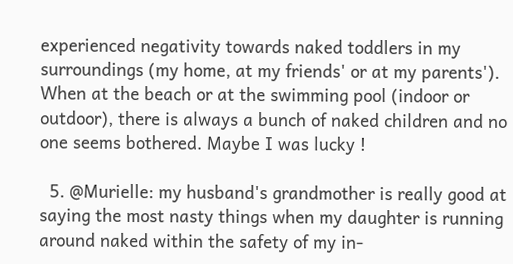experienced negativity towards naked toddlers in my surroundings (my home, at my friends' or at my parents'). When at the beach or at the swimming pool (indoor or outdoor), there is always a bunch of naked children and no one seems bothered. Maybe I was lucky !

  5. @Murielle: my husband's grandmother is really good at saying the most nasty things when my daughter is running around naked within the safety of my in-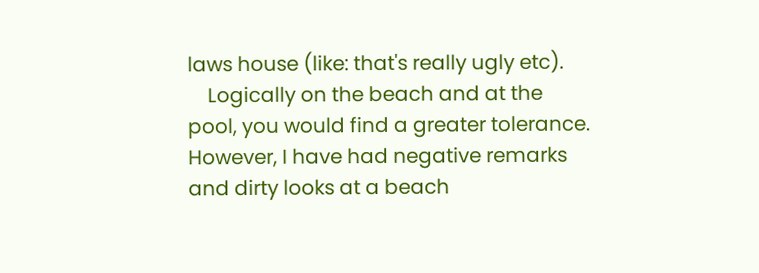laws house (like: that's really ugly etc).
    Logically on the beach and at the pool, you would find a greater tolerance. However, I have had negative remarks and dirty looks at a beach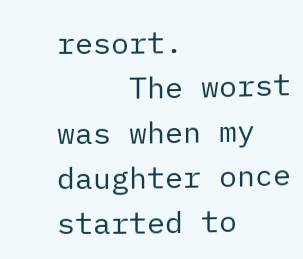resort.
    The worst was when my daughter once started to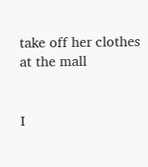take off her clothes at the mall


I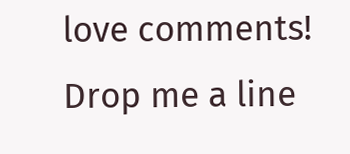love comments! Drop me a line